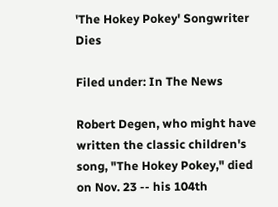'The Hokey Pokey' Songwriter Dies

Filed under: In The News

Robert Degen, who might have written the classic children's song, "The Hokey Pokey," died on Nov. 23 -- his 104th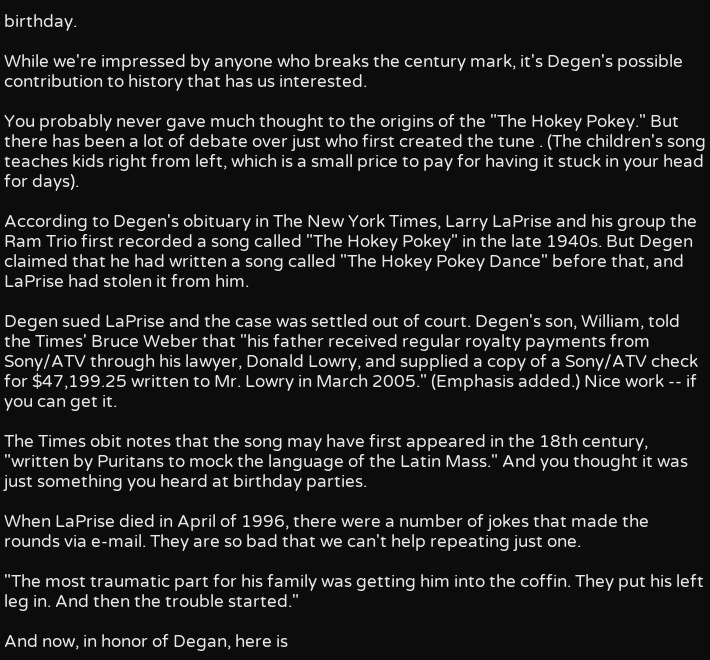birthday.

While we're impressed by anyone who breaks the century mark, it's Degen's possible contribution to history that has us interested.

You probably never gave much thought to the origins of the "The Hokey Pokey." But there has been a lot of debate over just who first created the tune . (The children's song teaches kids right from left, which is a small price to pay for having it stuck in your head for days).

According to Degen's obituary in The New York Times, Larry LaPrise and his group the Ram Trio first recorded a song called "The Hokey Pokey" in the late 1940s. But Degen claimed that he had written a song called "The Hokey Pokey Dance" before that, and LaPrise had stolen it from him.

Degen sued LaPrise and the case was settled out of court. Degen's son, William, told the Times' Bruce Weber that "his father received regular royalty payments from Sony/ATV through his lawyer, Donald Lowry, and supplied a copy of a Sony/ATV check for $47,199.25 written to Mr. Lowry in March 2005." (Emphasis added.) Nice work -- if you can get it.

The Times obit notes that the song may have first appeared in the 18th century, "written by Puritans to mock the language of the Latin Mass." And you thought it was just something you heard at birthday parties.

When LaPrise died in April of 1996, there were a number of jokes that made the rounds via e-mail. They are so bad that we can't help repeating just one.

"The most traumatic part for his family was getting him into the coffin. They put his left leg in. And then the trouble started."

And now, in honor of Degan, here is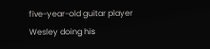five-year-old guitar player Wesley doing his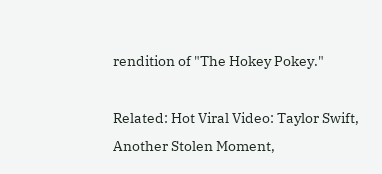rendition of "The Hokey Pokey."

Related: Hot Viral Video: Taylor Swift, Another Stolen Moment,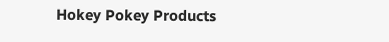Hokey Pokey Products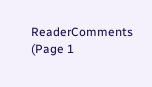ReaderComments (Page 1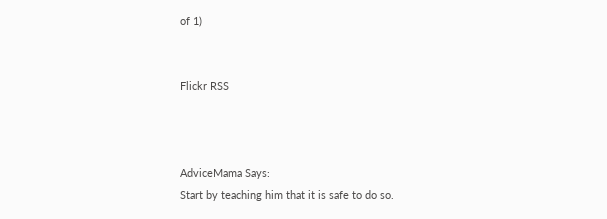of 1)


Flickr RSS



AdviceMama Says:
Start by teaching him that it is safe to do so.